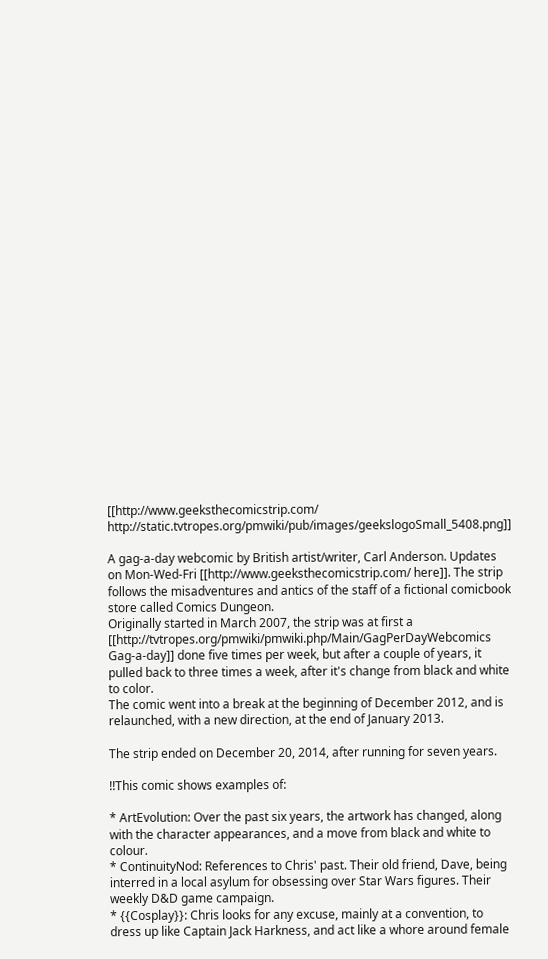[[http://www.geeksthecomicstrip.com/ http://static.tvtropes.org/pmwiki/pub/images/geekslogoSmall_5408.png]]

A gag-a-day webcomic by British artist/writer, Carl Anderson. Updates on Mon-Wed-Fri [[http://www.geeksthecomicstrip.com/ here]]. The strip follows the misadventures and antics of the staff of a fictional comicbook store called Comics Dungeon.
Originally started in March 2007, the strip was at first a [[http://tvtropes.org/pmwiki/pmwiki.php/Main/GagPerDayWebcomics Gag-a-day]] done five times per week, but after a couple of years, it pulled back to three times a week, after it's change from black and white to color.
The comic went into a break at the beginning of December 2012, and is relaunched, with a new direction, at the end of January 2013.

The strip ended on December 20, 2014, after running for seven years.

!!This comic shows examples of:

* ArtEvolution: Over the past six years, the artwork has changed, along with the character appearances, and a move from black and white to colour.
* ContinuityNod: References to Chris' past. Their old friend, Dave, being interred in a local asylum for obsessing over Star Wars figures. Their weekly D&D game campaign.
* {{Cosplay}}: Chris looks for any excuse, mainly at a convention, to dress up like Captain Jack Harkness, and act like a whore around female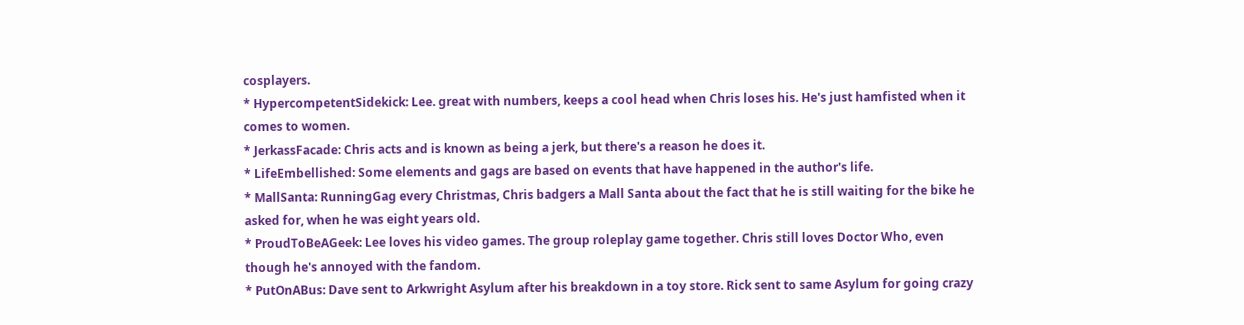cosplayers.
* HypercompetentSidekick: Lee. great with numbers, keeps a cool head when Chris loses his. He's just hamfisted when it comes to women.
* JerkassFacade: Chris acts and is known as being a jerk, but there's a reason he does it.
* LifeEmbellished: Some elements and gags are based on events that have happened in the author's life.
* MallSanta: RunningGag every Christmas, Chris badgers a Mall Santa about the fact that he is still waiting for the bike he asked for, when he was eight years old.
* ProudToBeAGeek: Lee loves his video games. The group roleplay game together. Chris still loves Doctor Who, even though he's annoyed with the fandom.
* PutOnABus: Dave sent to Arkwright Asylum after his breakdown in a toy store. Rick sent to same Asylum for going crazy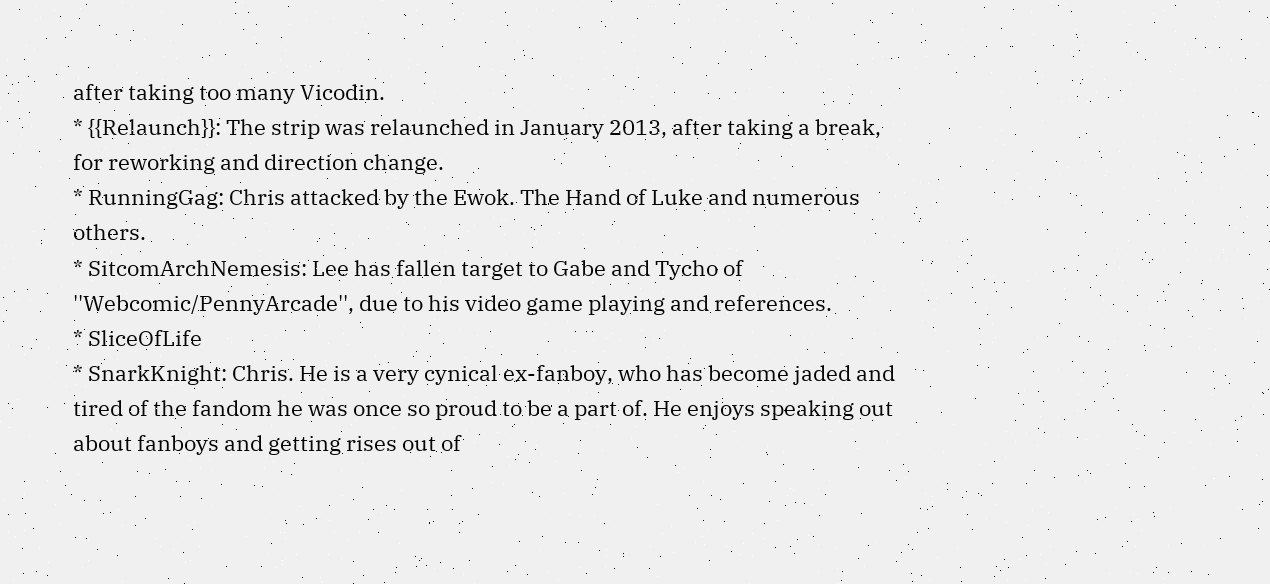after taking too many Vicodin.
* {{Relaunch}}: The strip was relaunched in January 2013, after taking a break, for reworking and direction change.
* RunningGag: Chris attacked by the Ewok. The Hand of Luke and numerous others.
* SitcomArchNemesis: Lee has fallen target to Gabe and Tycho of ''Webcomic/PennyArcade'', due to his video game playing and references.
* SliceOfLife
* SnarkKnight: Chris. He is a very cynical ex-fanboy, who has become jaded and tired of the fandom he was once so proud to be a part of. He enjoys speaking out about fanboys and getting rises out of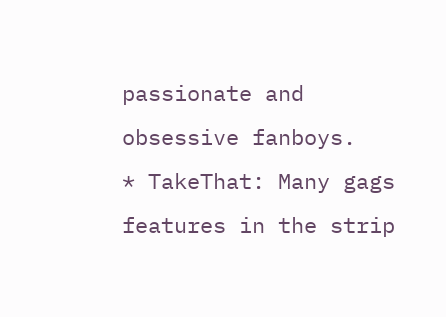passionate and obsessive fanboys.
* TakeThat: Many gags features in the strip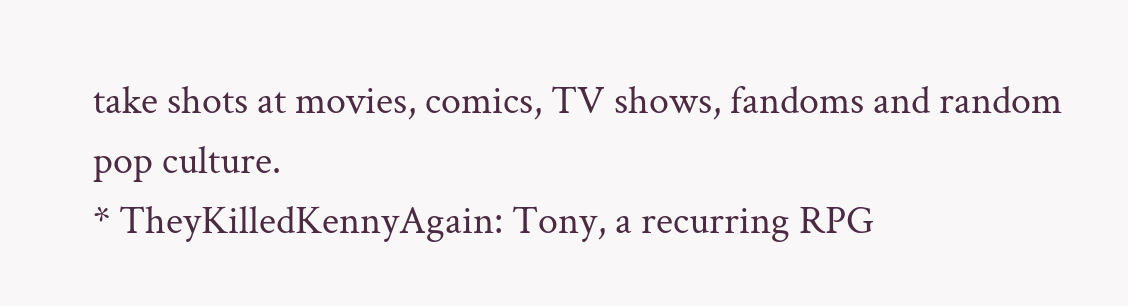take shots at movies, comics, TV shows, fandoms and random pop culture.
* TheyKilledKennyAgain: Tony, a recurring RPG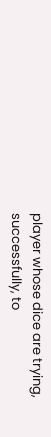player whose dice are trying, successfully, to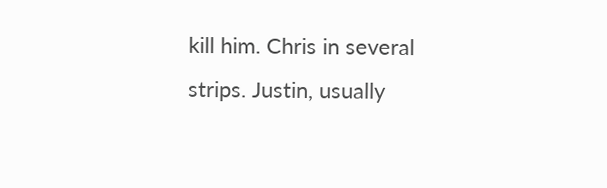kill him. Chris in several strips. Justin, usually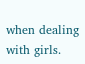when dealing with girls.